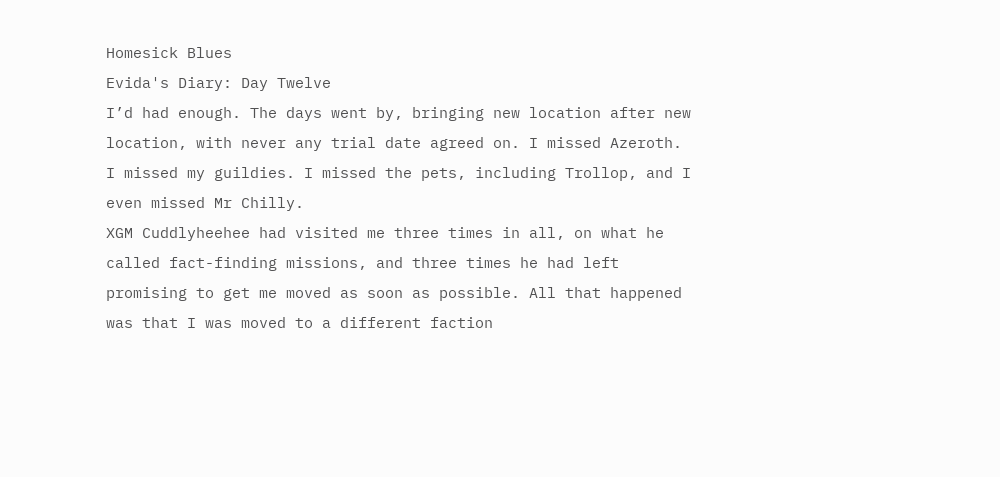Homesick Blues
Evida's Diary: Day Twelve
I’d had enough. The days went by, bringing new location after new location, with never any trial date agreed on. I missed Azeroth. I missed my guildies. I missed the pets, including Trollop, and I even missed Mr Chilly.
XGM Cuddlyheehee had visited me three times in all, on what he called fact-finding missions, and three times he had left promising to get me moved as soon as possible. All that happened was that I was moved to a different faction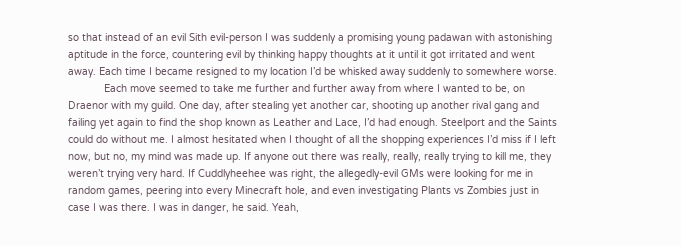so that instead of an evil Sith evil-person I was suddenly a promising young padawan with astonishing aptitude in the force, countering evil by thinking happy thoughts at it until it got irritated and went away. Each time I became resigned to my location I’d be whisked away suddenly to somewhere worse.
            Each move seemed to take me further and further away from where I wanted to be, on Draenor with my guild. One day, after stealing yet another car, shooting up another rival gang and failing yet again to find the shop known as Leather and Lace, I’d had enough. Steelport and the Saints could do without me. I almost hesitated when I thought of all the shopping experiences I’d miss if I left now, but no, my mind was made up. If anyone out there was really, really, really trying to kill me, they weren’t trying very hard. If Cuddlyheehee was right, the allegedly-evil GMs were looking for me in random games, peering into every Minecraft hole, and even investigating Plants vs Zombies just in case I was there. I was in danger, he said. Yeah,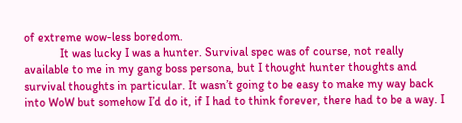of extreme wow-less boredom.
            It was lucky I was a hunter. Survival spec was of course, not really available to me in my gang boss persona, but I thought hunter thoughts and survival thoughts in particular. It wasn’t going to be easy to make my way back into WoW but somehow I’d do it, if I had to think forever, there had to be a way. I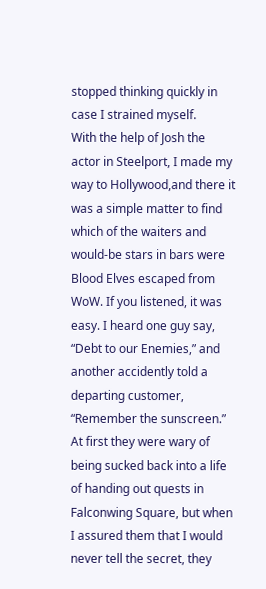stopped thinking quickly in case I strained myself.
With the help of Josh the actor in Steelport, I made my way to Hollywood,and there it was a simple matter to find which of the waiters and would-be stars in bars were Blood Elves escaped from WoW. If you listened, it was easy. I heard one guy say, “Debt to our Enemies,” and another accidently told a departing customer, “Remember the sunscreen.” At first they were wary of being sucked back into a life of handing out quests in Falconwing Square, but when I assured them that I would never tell the secret, they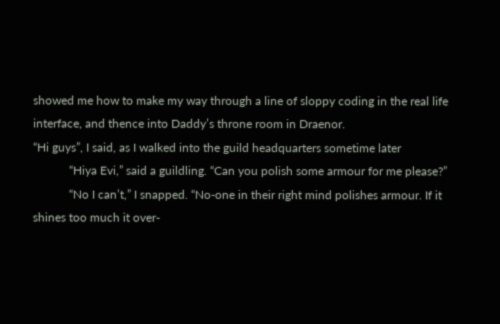showed me how to make my way through a line of sloppy coding in the real life interface, and thence into Daddy’s throne room in Draenor.
“Hi guys”, I said, as I walked into the guild headquarters sometime later
            “Hiya Evi,” said a guildling. “Can you polish some armour for me please?”
            “No I can’t,” I snapped. “No-one in their right mind polishes armour. If it shines too much it over-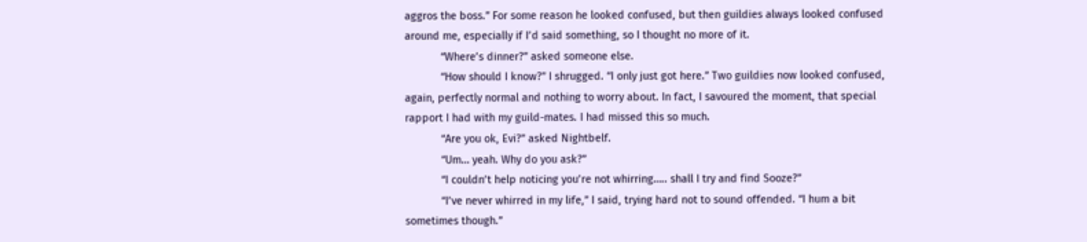aggros the boss.” For some reason he looked confused, but then guildies always looked confused around me, especially if I’d said something, so I thought no more of it.
            “Where’s dinner?” asked someone else.
            “How should I know?” I shrugged. “I only just got here.” Two guildies now looked confused, again, perfectly normal and nothing to worry about. In fact, I savoured the moment, that special rapport I had with my guild-mates. I had missed this so much.
            “Are you ok, Evi?” asked Nightbelf.
            “Um… yeah. Why do you ask?”
            “I couldn’t help noticing you’re not whirring….. shall I try and find Sooze?”
            “I’ve never whirred in my life,” I said, trying hard not to sound offended. “I hum a bit sometimes though.”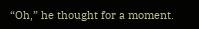“Oh,” he thought for a moment.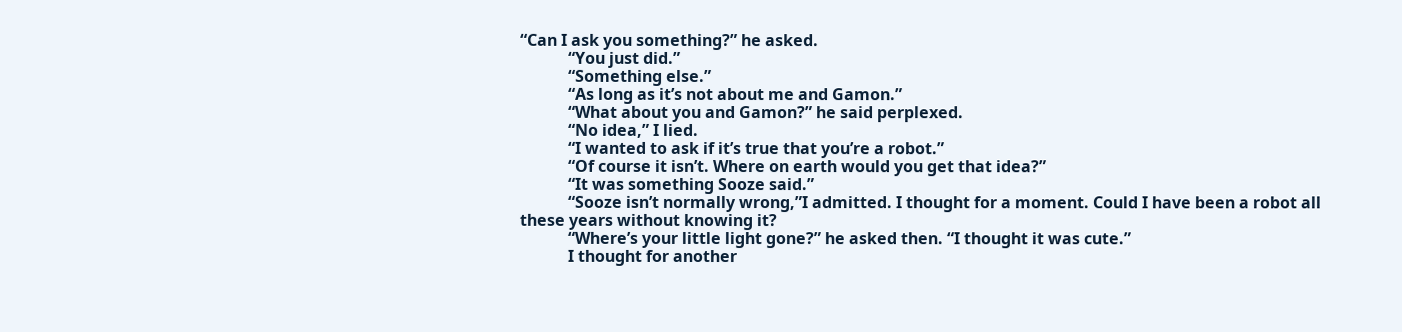“Can I ask you something?” he asked.
            “You just did.”
            “Something else.”
            “As long as it’s not about me and Gamon.”
            “What about you and Gamon?” he said perplexed.
            “No idea,” I lied.
            “I wanted to ask if it’s true that you’re a robot.”
            “Of course it isn’t. Where on earth would you get that idea?”
            “It was something Sooze said.”
            “Sooze isn’t normally wrong,”I admitted. I thought for a moment. Could I have been a robot all these years without knowing it?
            “Where’s your little light gone?” he asked then. “I thought it was cute.”
            I thought for another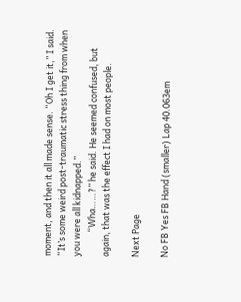moment, and then it all made sense. “Oh I get it,” I said. “It’s some weird post-traumatic stress thing from when you were all kidnapped.”
            “Wha……?” he said. He seemed confused, but again, that was the effect I had on most people.

Next Page

No FB Yes FB Hand (smaller) Lap 40.063em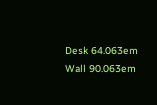Desk 64.063em Wall 90.063em